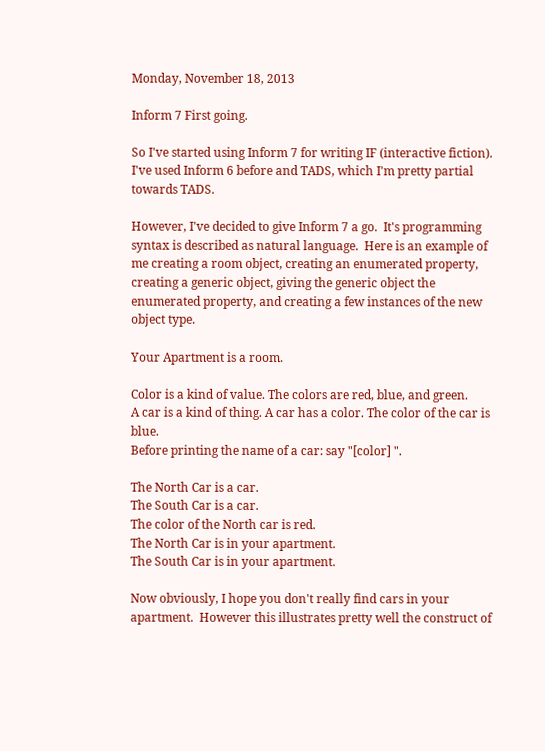Monday, November 18, 2013

Inform 7 First going.

So I've started using Inform 7 for writing IF (interactive fiction). I've used Inform 6 before and TADS, which I'm pretty partial towards TADS.

However, I've decided to give Inform 7 a go.  It's programming syntax is described as natural language.  Here is an example of me creating a room object, creating an enumerated property, creating a generic object, giving the generic object the enumerated property, and creating a few instances of the new object type.

Your Apartment is a room.

Color is a kind of value. The colors are red, blue, and green.
A car is a kind of thing. A car has a color. The color of the car is blue.
Before printing the name of a car: say "[color] ".

The North Car is a car.
The South Car is a car.
The color of the North car is red.
The North Car is in your apartment.
The South Car is in your apartment.

Now obviously, I hope you don't really find cars in your apartment.  However this illustrates pretty well the construct of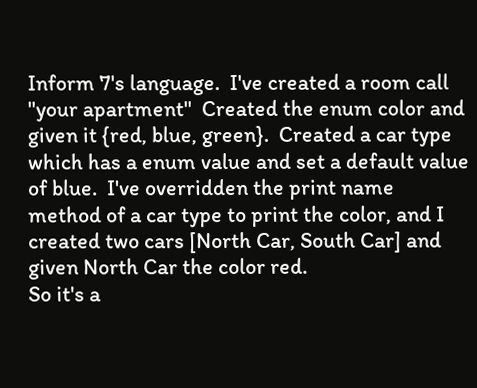Inform 7's language.  I've created a room call "your apartment"  Created the enum color and given it {red, blue, green}.  Created a car type which has a enum value and set a default value of blue.  I've overridden the print name method of a car type to print the color, and I created two cars [North Car, South Car] and given North Car the color red.
So it's a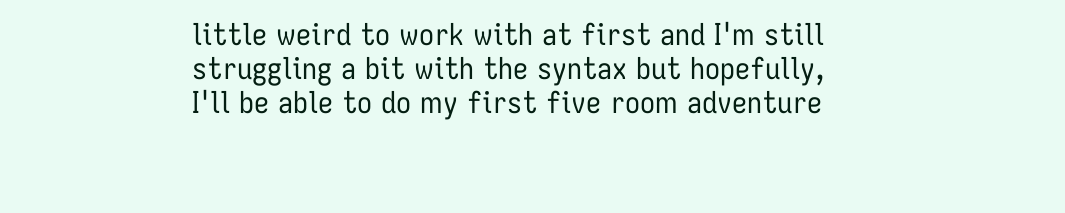little weird to work with at first and I'm still struggling a bit with the syntax but hopefully, I'll be able to do my first five room adventure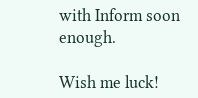with Inform soon enough.

Wish me luck!